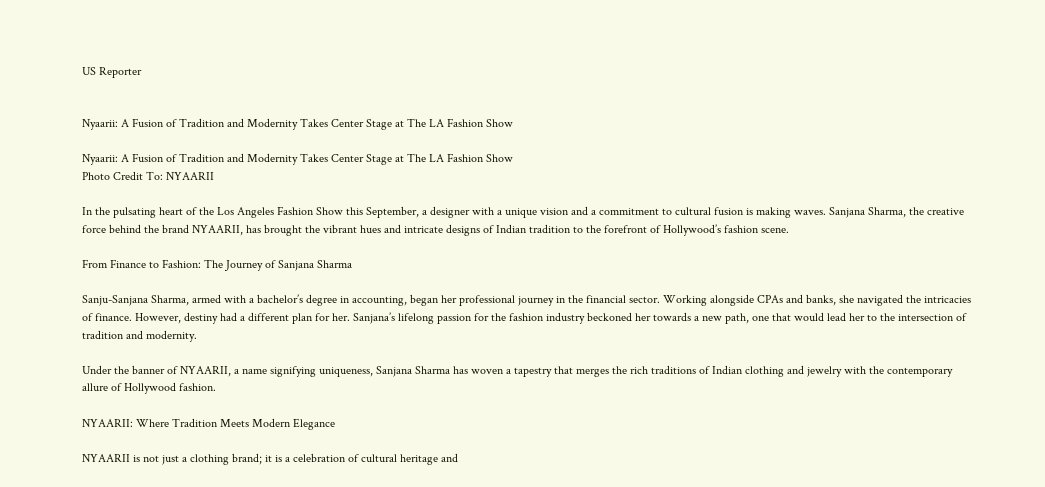US Reporter


Nyaarii: A Fusion of Tradition and Modernity Takes Center Stage at The LA Fashion Show

Nyaarii: A Fusion of Tradition and Modernity Takes Center Stage at The LA Fashion Show
Photo Credit To: NYAARII

In the pulsating heart of the Los Angeles Fashion Show this September, a designer with a unique vision and a commitment to cultural fusion is making waves. Sanjana Sharma, the creative force behind the brand NYAARII, has brought the vibrant hues and intricate designs of Indian tradition to the forefront of Hollywood’s fashion scene.

From Finance to Fashion: The Journey of Sanjana Sharma

Sanju-Sanjana Sharma, armed with a bachelor’s degree in accounting, began her professional journey in the financial sector. Working alongside CPAs and banks, she navigated the intricacies of finance. However, destiny had a different plan for her. Sanjana’s lifelong passion for the fashion industry beckoned her towards a new path, one that would lead her to the intersection of tradition and modernity.

Under the banner of NYAARII, a name signifying uniqueness, Sanjana Sharma has woven a tapestry that merges the rich traditions of Indian clothing and jewelry with the contemporary allure of Hollywood fashion.

NYAARII: Where Tradition Meets Modern Elegance

NYAARII is not just a clothing brand; it is a celebration of cultural heritage and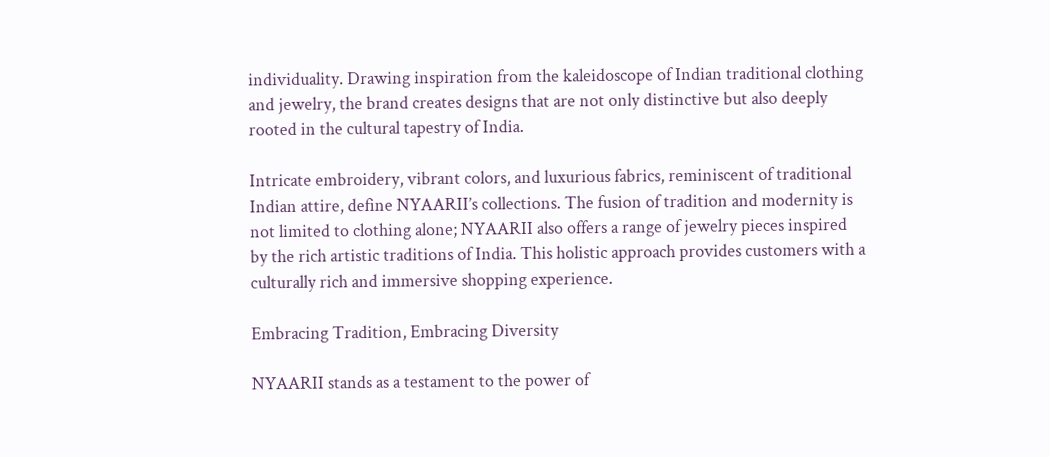individuality. Drawing inspiration from the kaleidoscope of Indian traditional clothing and jewelry, the brand creates designs that are not only distinctive but also deeply rooted in the cultural tapestry of India.

Intricate embroidery, vibrant colors, and luxurious fabrics, reminiscent of traditional Indian attire, define NYAARII’s collections. The fusion of tradition and modernity is not limited to clothing alone; NYAARII also offers a range of jewelry pieces inspired by the rich artistic traditions of India. This holistic approach provides customers with a culturally rich and immersive shopping experience.

Embracing Tradition, Embracing Diversity

NYAARII stands as a testament to the power of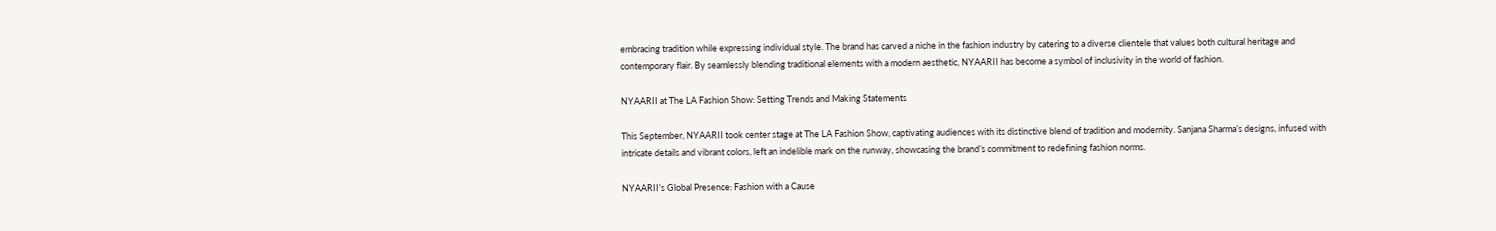embracing tradition while expressing individual style. The brand has carved a niche in the fashion industry by catering to a diverse clientele that values both cultural heritage and contemporary flair. By seamlessly blending traditional elements with a modern aesthetic, NYAARII has become a symbol of inclusivity in the world of fashion.

NYAARII at The LA Fashion Show: Setting Trends and Making Statements

This September, NYAARII took center stage at The LA Fashion Show, captivating audiences with its distinctive blend of tradition and modernity. Sanjana Sharma’s designs, infused with intricate details and vibrant colors, left an indelible mark on the runway, showcasing the brand’s commitment to redefining fashion norms.

NYAARII’s Global Presence: Fashion with a Cause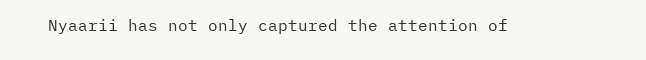Nyaarii has not only captured the attention of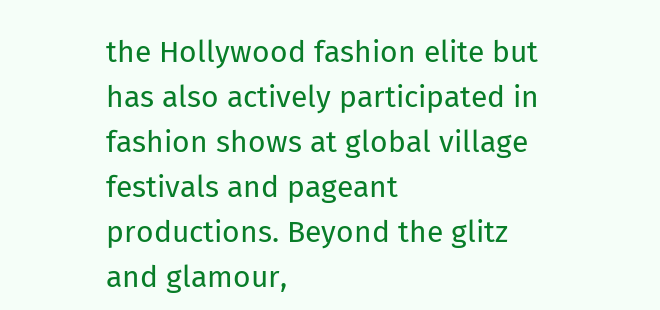the Hollywood fashion elite but has also actively participated in fashion shows at global village festivals and pageant productions. Beyond the glitz and glamour,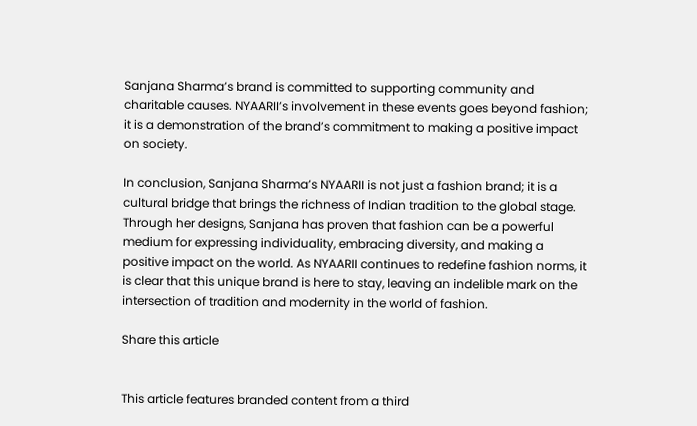Sanjana Sharma’s brand is committed to supporting community and charitable causes. NYAARII’s involvement in these events goes beyond fashion; it is a demonstration of the brand’s commitment to making a positive impact on society.

In conclusion, Sanjana Sharma’s NYAARII is not just a fashion brand; it is a cultural bridge that brings the richness of Indian tradition to the global stage. Through her designs, Sanjana has proven that fashion can be a powerful medium for expressing individuality, embracing diversity, and making a positive impact on the world. As NYAARII continues to redefine fashion norms, it is clear that this unique brand is here to stay, leaving an indelible mark on the intersection of tradition and modernity in the world of fashion.

Share this article


This article features branded content from a third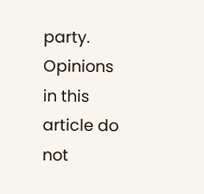party. Opinions in this article do not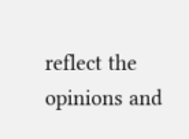reflect the opinions and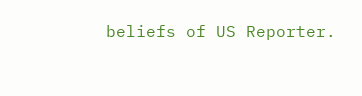beliefs of US Reporter.